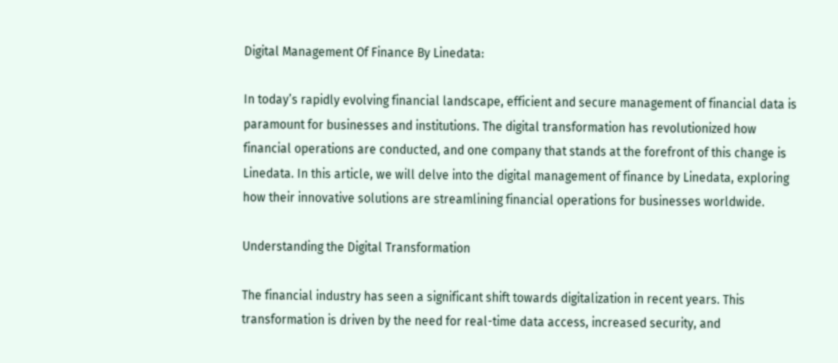Digital Management Of Finance By Linedata:

In today’s rapidly evolving financial landscape, efficient and secure management of financial data is paramount for businesses and institutions. The digital transformation has revolutionized how financial operations are conducted, and one company that stands at the forefront of this change is Linedata. In this article, we will delve into the digital management of finance by Linedata, exploring how their innovative solutions are streamlining financial operations for businesses worldwide.

Understanding the Digital Transformation

The financial industry has seen a significant shift towards digitalization in recent years. This transformation is driven by the need for real-time data access, increased security, and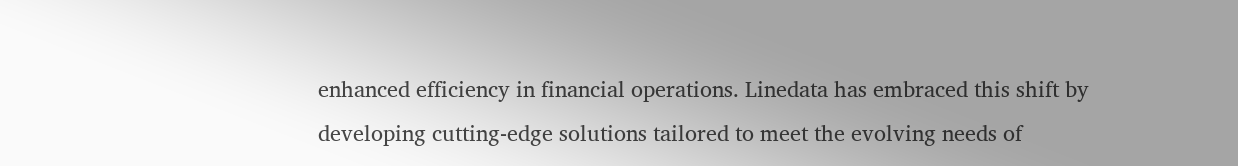enhanced efficiency in financial operations. Linedata has embraced this shift by developing cutting-edge solutions tailored to meet the evolving needs of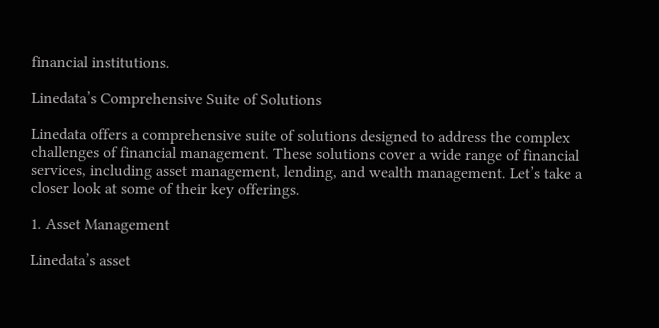financial institutions.

Linedata’s Comprehensive Suite of Solutions

Linedata offers a comprehensive suite of solutions designed to address the complex challenges of financial management. These solutions cover a wide range of financial services, including asset management, lending, and wealth management. Let’s take a closer look at some of their key offerings.

1. Asset Management

Linedata’s asset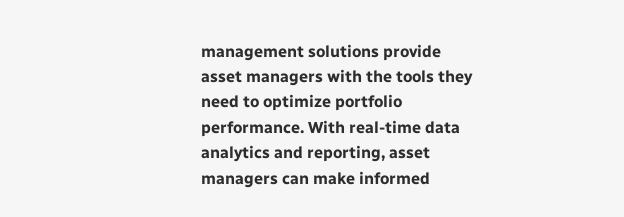management solutions provide asset managers with the tools they need to optimize portfolio performance. With real-time data analytics and reporting, asset managers can make informed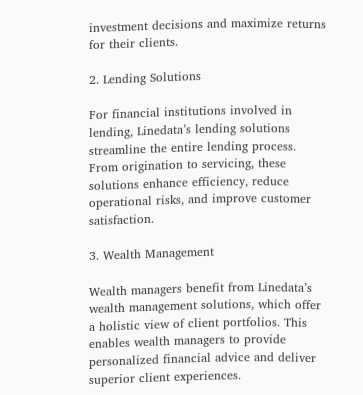investment decisions and maximize returns for their clients.

2. Lending Solutions

For financial institutions involved in lending, Linedata’s lending solutions streamline the entire lending process. From origination to servicing, these solutions enhance efficiency, reduce operational risks, and improve customer satisfaction.

3. Wealth Management

Wealth managers benefit from Linedata’s wealth management solutions, which offer a holistic view of client portfolios. This enables wealth managers to provide personalized financial advice and deliver superior client experiences.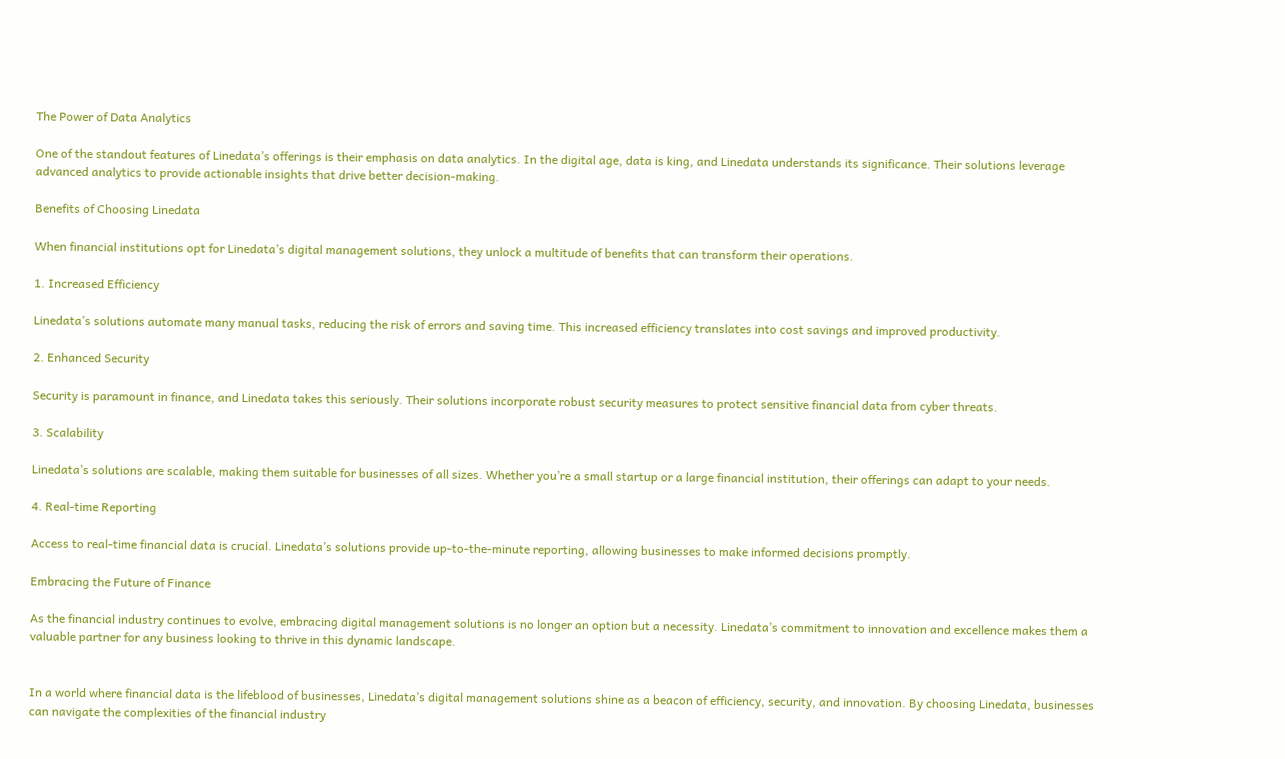The Power of Data Analytics

One of the standout features of Linedata’s offerings is their emphasis on data analytics. In the digital age, data is king, and Linedata understands its significance. Their solutions leverage advanced analytics to provide actionable insights that drive better decision-making.

Benefits of Choosing Linedata

When financial institutions opt for Linedata’s digital management solutions, they unlock a multitude of benefits that can transform their operations.

1. Increased Efficiency

Linedata’s solutions automate many manual tasks, reducing the risk of errors and saving time. This increased efficiency translates into cost savings and improved productivity.

2. Enhanced Security

Security is paramount in finance, and Linedata takes this seriously. Their solutions incorporate robust security measures to protect sensitive financial data from cyber threats.

3. Scalability

Linedata’s solutions are scalable, making them suitable for businesses of all sizes. Whether you’re a small startup or a large financial institution, their offerings can adapt to your needs.

4. Real-time Reporting

Access to real-time financial data is crucial. Linedata’s solutions provide up-to-the-minute reporting, allowing businesses to make informed decisions promptly.

Embracing the Future of Finance

As the financial industry continues to evolve, embracing digital management solutions is no longer an option but a necessity. Linedata’s commitment to innovation and excellence makes them a valuable partner for any business looking to thrive in this dynamic landscape.


In a world where financial data is the lifeblood of businesses, Linedata’s digital management solutions shine as a beacon of efficiency, security, and innovation. By choosing Linedata, businesses can navigate the complexities of the financial industry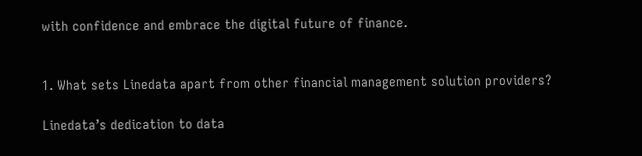with confidence and embrace the digital future of finance.


1. What sets Linedata apart from other financial management solution providers?

Linedata’s dedication to data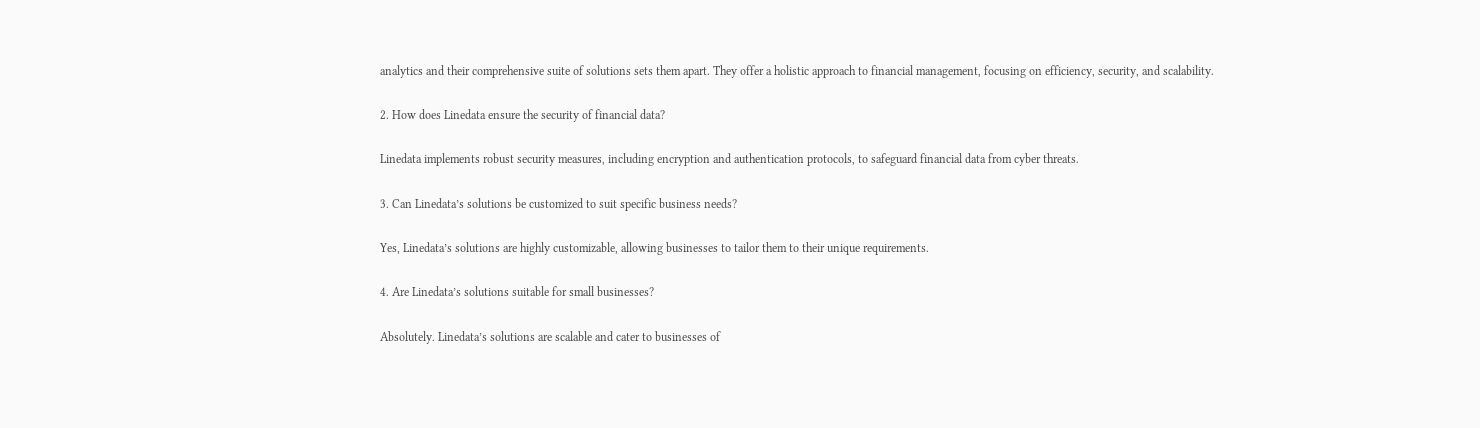analytics and their comprehensive suite of solutions sets them apart. They offer a holistic approach to financial management, focusing on efficiency, security, and scalability.

2. How does Linedata ensure the security of financial data?

Linedata implements robust security measures, including encryption and authentication protocols, to safeguard financial data from cyber threats.

3. Can Linedata’s solutions be customized to suit specific business needs?

Yes, Linedata’s solutions are highly customizable, allowing businesses to tailor them to their unique requirements.

4. Are Linedata’s solutions suitable for small businesses?

Absolutely. Linedata’s solutions are scalable and cater to businesses of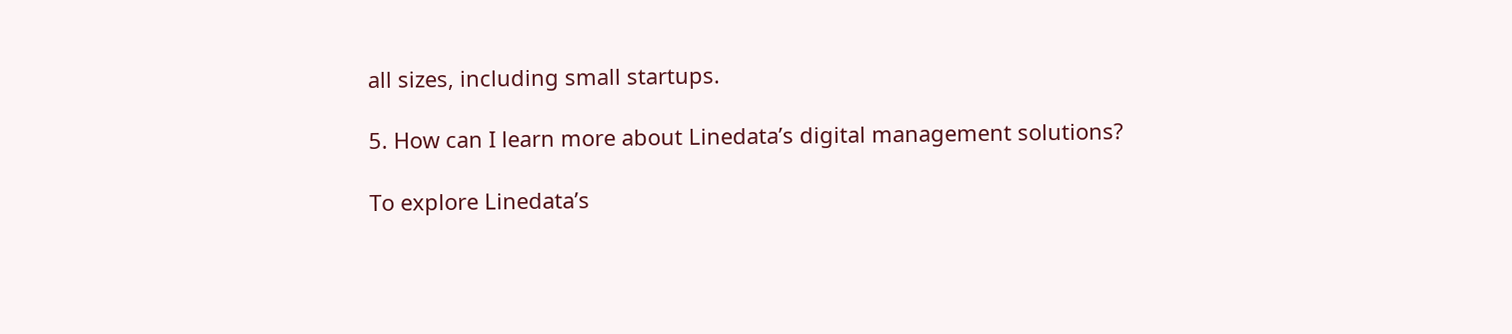all sizes, including small startups.

5. How can I learn more about Linedata’s digital management solutions?

To explore Linedata’s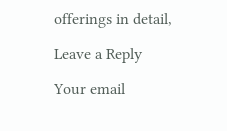offerings in detail,

Leave a Reply

Your email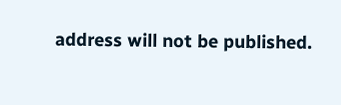address will not be published.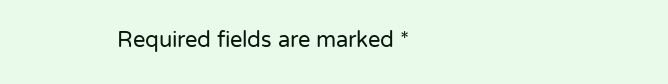Required fields are marked *